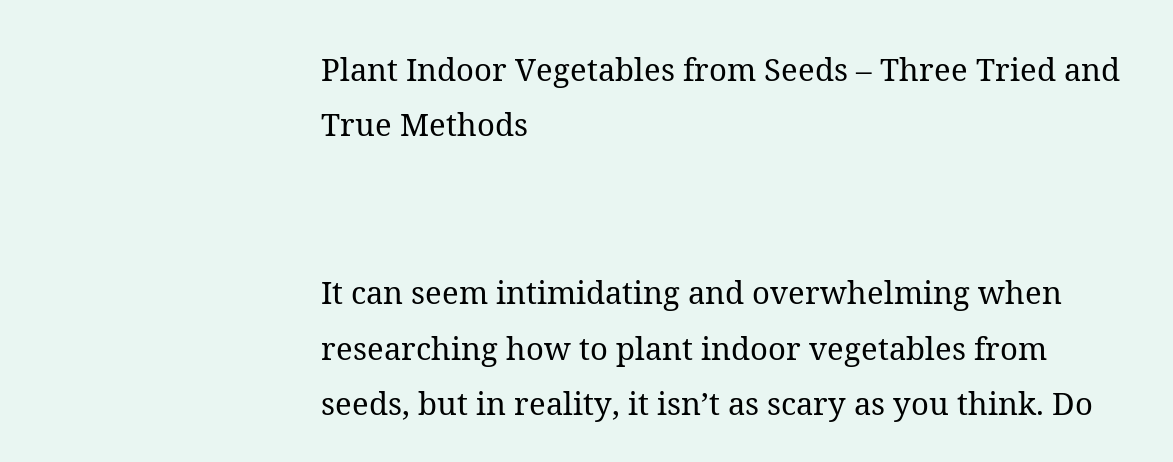Plant Indoor Vegetables from Seeds – Three Tried and True Methods


It can seem intimidating and overwhelming when researching how to plant indoor vegetables from seeds, but in reality, it isn’t as scary as you think. Do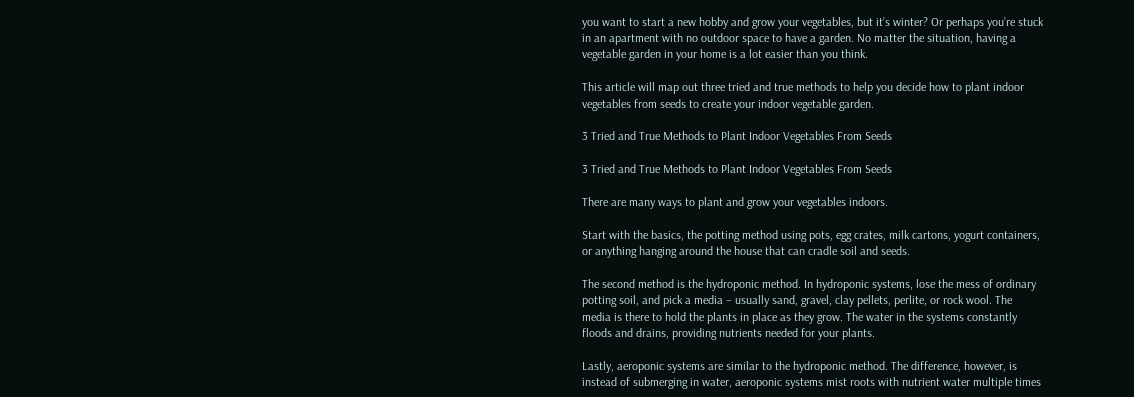you want to start a new hobby and grow your vegetables, but it’s winter? Or perhaps you’re stuck in an apartment with no outdoor space to have a garden. No matter the situation, having a vegetable garden in your home is a lot easier than you think.

This article will map out three tried and true methods to help you decide how to plant indoor vegetables from seeds to create your indoor vegetable garden.

3 Tried and True Methods to Plant Indoor Vegetables From Seeds

3 Tried and True Methods to Plant Indoor Vegetables From Seeds

There are many ways to plant and grow your vegetables indoors.

Start with the basics, the potting method using pots, egg crates, milk cartons, yogurt containers, or anything hanging around the house that can cradle soil and seeds.

The second method is the hydroponic method. In hydroponic systems, lose the mess of ordinary potting soil, and pick a media – usually sand, gravel, clay pellets, perlite, or rock wool. The media is there to hold the plants in place as they grow. The water in the systems constantly floods and drains, providing nutrients needed for your plants.

Lastly, aeroponic systems are similar to the hydroponic method. The difference, however, is instead of submerging in water, aeroponic systems mist roots with nutrient water multiple times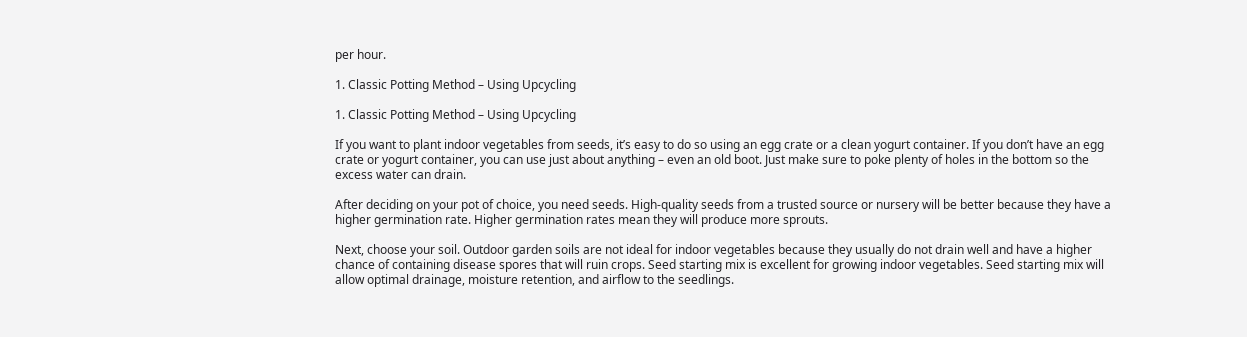per hour.

1. Classic Potting Method – Using Upcycling

1. Classic Potting Method – Using Upcycling

If you want to plant indoor vegetables from seeds, it’s easy to do so using an egg crate or a clean yogurt container. If you don’t have an egg crate or yogurt container, you can use just about anything – even an old boot. Just make sure to poke plenty of holes in the bottom so the excess water can drain.

After deciding on your pot of choice, you need seeds. High-quality seeds from a trusted source or nursery will be better because they have a higher germination rate. Higher germination rates mean they will produce more sprouts.

Next, choose your soil. Outdoor garden soils are not ideal for indoor vegetables because they usually do not drain well and have a higher chance of containing disease spores that will ruin crops. Seed starting mix is excellent for growing indoor vegetables. Seed starting mix will allow optimal drainage, moisture retention, and airflow to the seedlings.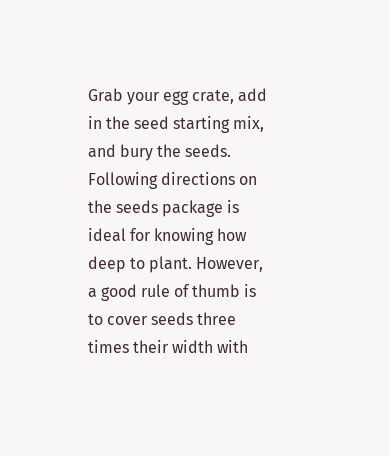Grab your egg crate, add in the seed starting mix, and bury the seeds. Following directions on the seeds package is ideal for knowing how deep to plant. However, a good rule of thumb is to cover seeds three times their width with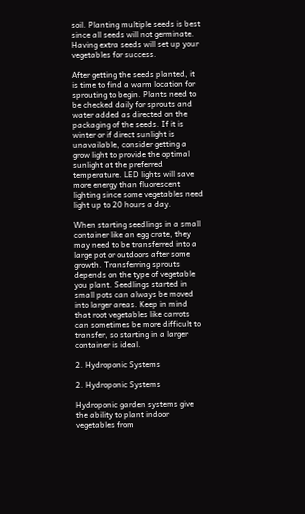soil. Planting multiple seeds is best since all seeds will not germinate. Having extra seeds will set up your vegetables for success.

After getting the seeds planted, it is time to find a warm location for sprouting to begin. Plants need to be checked daily for sprouts and water added as directed on the packaging of the seeds. If it is winter or if direct sunlight is unavailable, consider getting a grow light to provide the optimal sunlight at the preferred temperature. LED lights will save more energy than fluorescent lighting since some vegetables need light up to 20 hours a day.

When starting seedlings in a small container like an egg crate, they may need to be transferred into a large pot or outdoors after some growth. Transferring sprouts depends on the type of vegetable you plant. Seedlings started in small pots can always be moved into larger areas. Keep in mind that root vegetables like carrots can sometimes be more difficult to transfer, so starting in a larger container is ideal.

2. Hydroponic Systems

2. Hydroponic Systems

Hydroponic garden systems give the ability to plant indoor vegetables from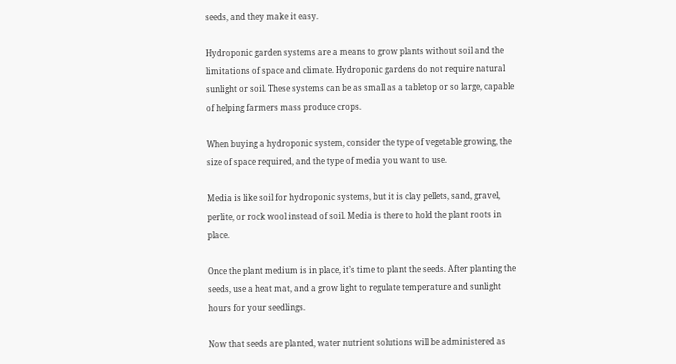seeds, and they make it easy.

Hydroponic garden systems are a means to grow plants without soil and the limitations of space and climate. Hydroponic gardens do not require natural sunlight or soil. These systems can be as small as a tabletop or so large, capable of helping farmers mass produce crops.

When buying a hydroponic system, consider the type of vegetable growing, the size of space required, and the type of media you want to use.

Media is like soil for hydroponic systems, but it is clay pellets, sand, gravel, perlite, or rock wool instead of soil. Media is there to hold the plant roots in place.

Once the plant medium is in place, it’s time to plant the seeds. After planting the seeds, use a heat mat, and a grow light to regulate temperature and sunlight hours for your seedlings.

Now that seeds are planted, water nutrient solutions will be administered as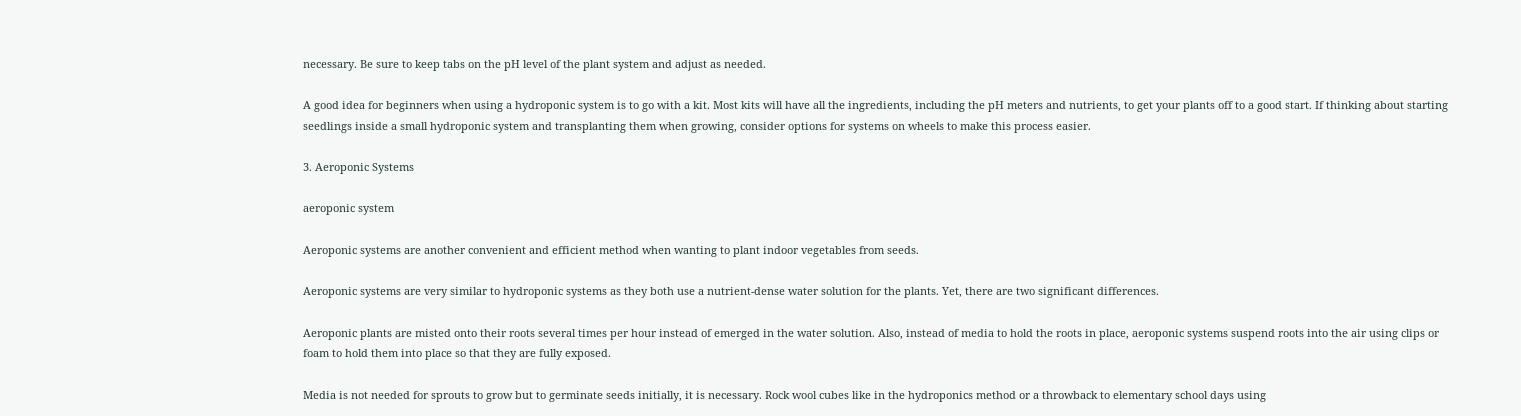necessary. Be sure to keep tabs on the pH level of the plant system and adjust as needed.

A good idea for beginners when using a hydroponic system is to go with a kit. Most kits will have all the ingredients, including the pH meters and nutrients, to get your plants off to a good start. If thinking about starting seedlings inside a small hydroponic system and transplanting them when growing, consider options for systems on wheels to make this process easier.

3. Aeroponic Systems

aeroponic system

Aeroponic systems are another convenient and efficient method when wanting to plant indoor vegetables from seeds.

Aeroponic systems are very similar to hydroponic systems as they both use a nutrient-dense water solution for the plants. Yet, there are two significant differences.

Aeroponic plants are misted onto their roots several times per hour instead of emerged in the water solution. Also, instead of media to hold the roots in place, aeroponic systems suspend roots into the air using clips or foam to hold them into place so that they are fully exposed.

Media is not needed for sprouts to grow but to germinate seeds initially, it is necessary. Rock wool cubes like in the hydroponics method or a throwback to elementary school days using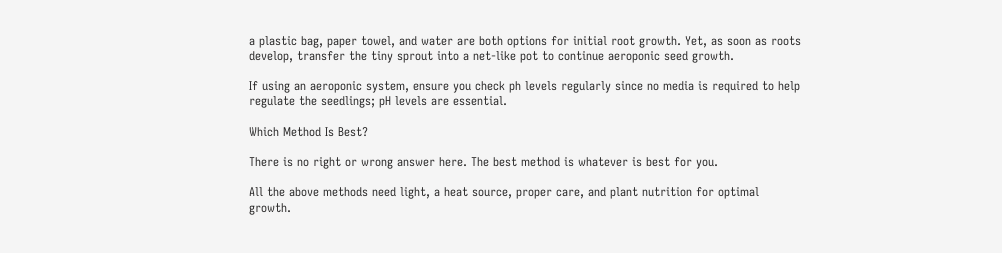a plastic bag, paper towel, and water are both options for initial root growth. Yet, as soon as roots develop, transfer the tiny sprout into a net-like pot to continue aeroponic seed growth.

If using an aeroponic system, ensure you check ph levels regularly since no media is required to help regulate the seedlings; pH levels are essential.

Which Method Is Best?

There is no right or wrong answer here. The best method is whatever is best for you.

All the above methods need light, a heat source, proper care, and plant nutrition for optimal growth.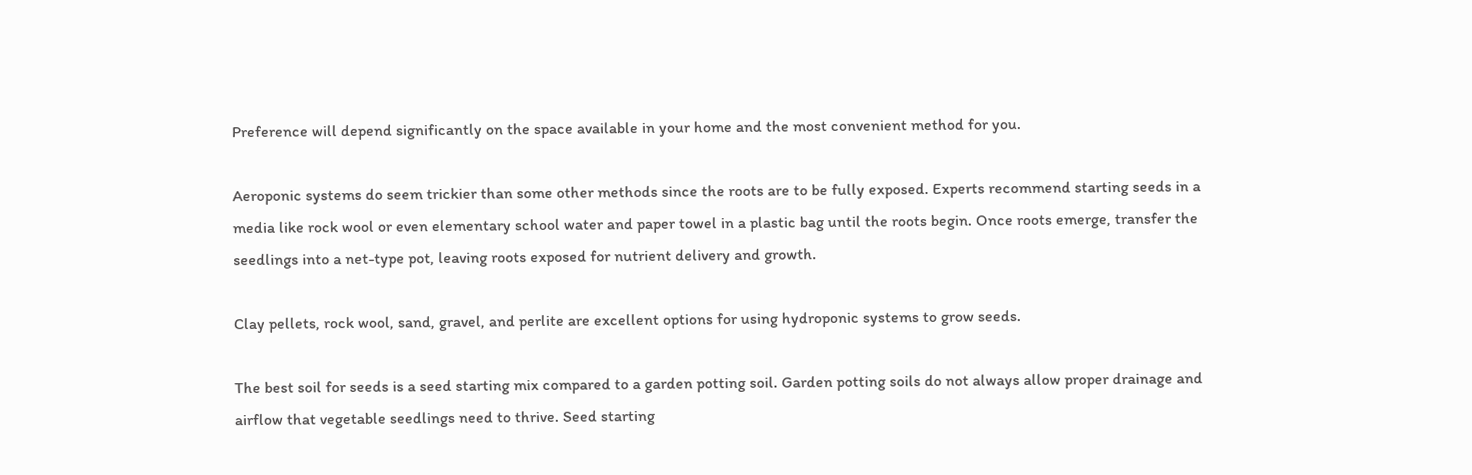Preference will depend significantly on the space available in your home and the most convenient method for you.

Aeroponic systems do seem trickier than some other methods since the roots are to be fully exposed. Experts recommend starting seeds in a media like rock wool or even elementary school water and paper towel in a plastic bag until the roots begin. Once roots emerge, transfer the seedlings into a net-type pot, leaving roots exposed for nutrient delivery and growth.

Clay pellets, rock wool, sand, gravel, and perlite are excellent options for using hydroponic systems to grow seeds.

The best soil for seeds is a seed starting mix compared to a garden potting soil. Garden potting soils do not always allow proper drainage and airflow that vegetable seedlings need to thrive. Seed starting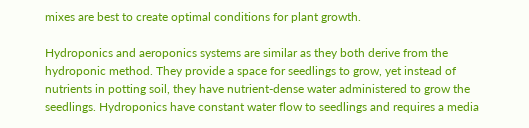mixes are best to create optimal conditions for plant growth.

Hydroponics and aeroponics systems are similar as they both derive from the hydroponic method. They provide a space for seedlings to grow, yet instead of nutrients in potting soil, they have nutrient-dense water administered to grow the seedlings. Hydroponics have constant water flow to seedlings and requires a media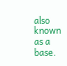also known as a base.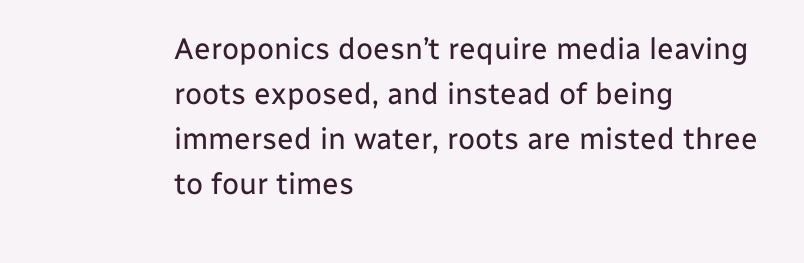Aeroponics doesn’t require media leaving roots exposed, and instead of being immersed in water, roots are misted three to four times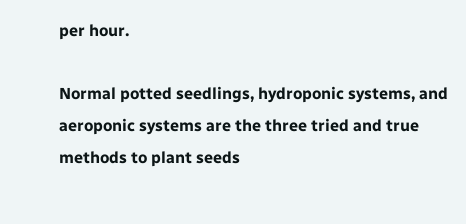per hour.

Normal potted seedlings, hydroponic systems, and aeroponic systems are the three tried and true methods to plant seeds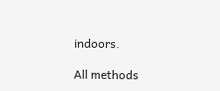indoors.

All methods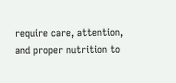require care, attention, and proper nutrition to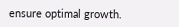ensure optimal growth.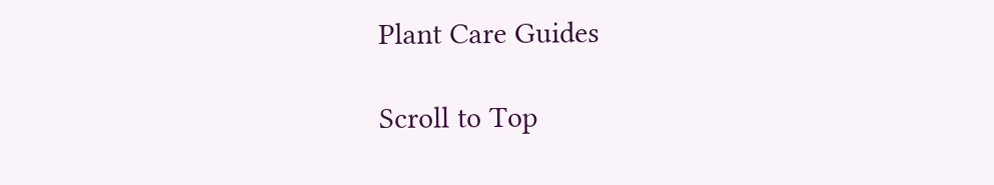Plant Care Guides

Scroll to Top